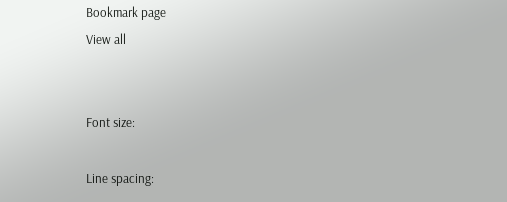Bookmark page
View all


Font size:

Line spacing: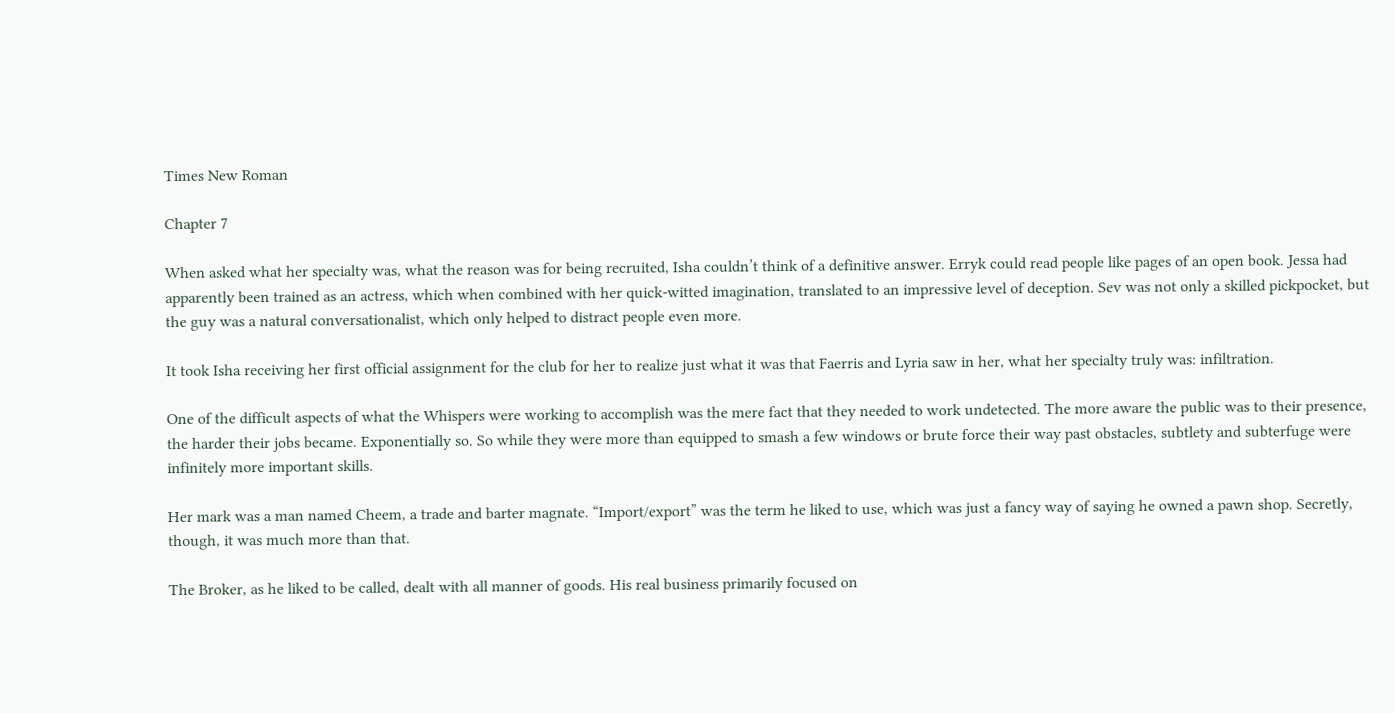Times New Roman

Chapter 7

When asked what her specialty was, what the reason was for being recruited, Isha couldn’t think of a definitive answer. Erryk could read people like pages of an open book. Jessa had apparently been trained as an actress, which when combined with her quick-witted imagination, translated to an impressive level of deception. Sev was not only a skilled pickpocket, but the guy was a natural conversationalist, which only helped to distract people even more.

It took Isha receiving her first official assignment for the club for her to realize just what it was that Faerris and Lyria saw in her, what her specialty truly was: infiltration.

One of the difficult aspects of what the Whispers were working to accomplish was the mere fact that they needed to work undetected. The more aware the public was to their presence, the harder their jobs became. Exponentially so. So while they were more than equipped to smash a few windows or brute force their way past obstacles, subtlety and subterfuge were infinitely more important skills.

Her mark was a man named Cheem, a trade and barter magnate. “Import/export” was the term he liked to use, which was just a fancy way of saying he owned a pawn shop. Secretly, though, it was much more than that.

The Broker, as he liked to be called, dealt with all manner of goods. His real business primarily focused on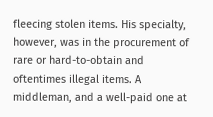fleecing stolen items. His specialty, however, was in the procurement of rare or hard-to-obtain and oftentimes illegal items. A middleman, and a well-paid one at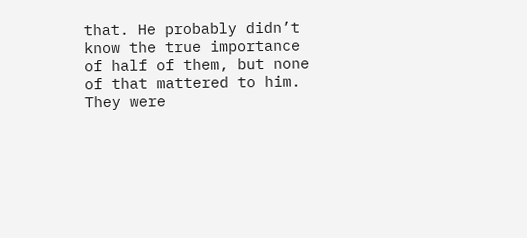that. He probably didn’t know the true importance of half of them, but none of that mattered to him. They were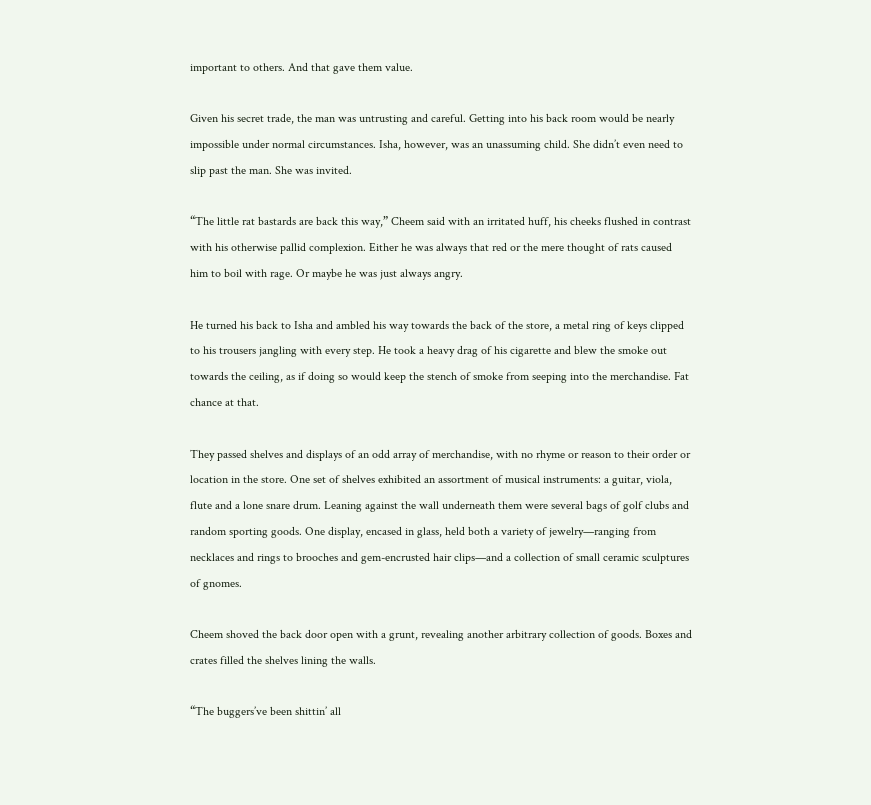important to others. And that gave them value.

Given his secret trade, the man was untrusting and careful. Getting into his back room would be nearly impossible under normal circumstances. Isha, however, was an unassuming child. She didn’t even need to slip past the man. She was invited.

“The little rat bastards are back this way,” Cheem said with an irritated huff, his cheeks flushed in contrast with his otherwise pallid complexion. Either he was always that red or the mere thought of rats caused him to boil with rage. Or maybe he was just always angry.

He turned his back to Isha and ambled his way towards the back of the store, a metal ring of keys clipped to his trousers jangling with every step. He took a heavy drag of his cigarette and blew the smoke out towards the ceiling, as if doing so would keep the stench of smoke from seeping into the merchandise. Fat chance at that.

They passed shelves and displays of an odd array of merchandise, with no rhyme or reason to their order or location in the store. One set of shelves exhibited an assortment of musical instruments: a guitar, viola, flute and a lone snare drum. Leaning against the wall underneath them were several bags of golf clubs and random sporting goods. One display, encased in glass, held both a variety of jewelry—ranging from necklaces and rings to brooches and gem-encrusted hair clips—and a collection of small ceramic sculptures of gnomes.

Cheem shoved the back door open with a grunt, revealing another arbitrary collection of goods. Boxes and crates filled the shelves lining the walls.

“The buggers’ve been shittin’ all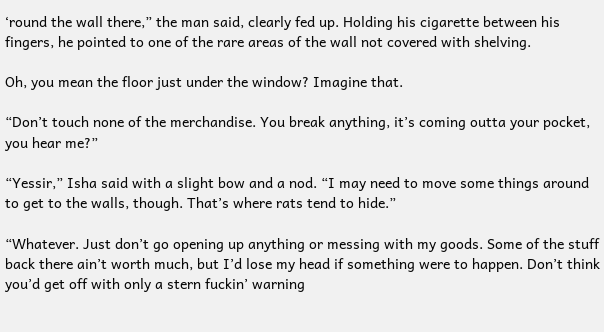‘round the wall there,” the man said, clearly fed up. Holding his cigarette between his fingers, he pointed to one of the rare areas of the wall not covered with shelving.

Oh, you mean the floor just under the window? Imagine that.

“Don’t touch none of the merchandise. You break anything, it’s coming outta your pocket, you hear me?”

“Yessir,” Isha said with a slight bow and a nod. “I may need to move some things around to get to the walls, though. That’s where rats tend to hide.”

“Whatever. Just don’t go opening up anything or messing with my goods. Some of the stuff back there ain’t worth much, but I’d lose my head if something were to happen. Don’t think you’d get off with only a stern fuckin’ warning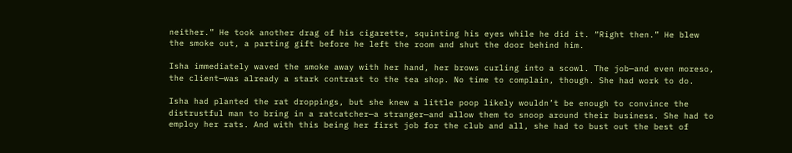neither.” He took another drag of his cigarette, squinting his eyes while he did it. “Right then.” He blew the smoke out, a parting gift before he left the room and shut the door behind him.

Isha immediately waved the smoke away with her hand, her brows curling into a scowl. The job—and even moreso, the client—was already a stark contrast to the tea shop. No time to complain, though. She had work to do.

Isha had planted the rat droppings, but she knew a little poop likely wouldn’t be enough to convince the distrustful man to bring in a ratcatcher—a stranger—and allow them to snoop around their business. She had to employ her rats. And with this being her first job for the club and all, she had to bust out the best of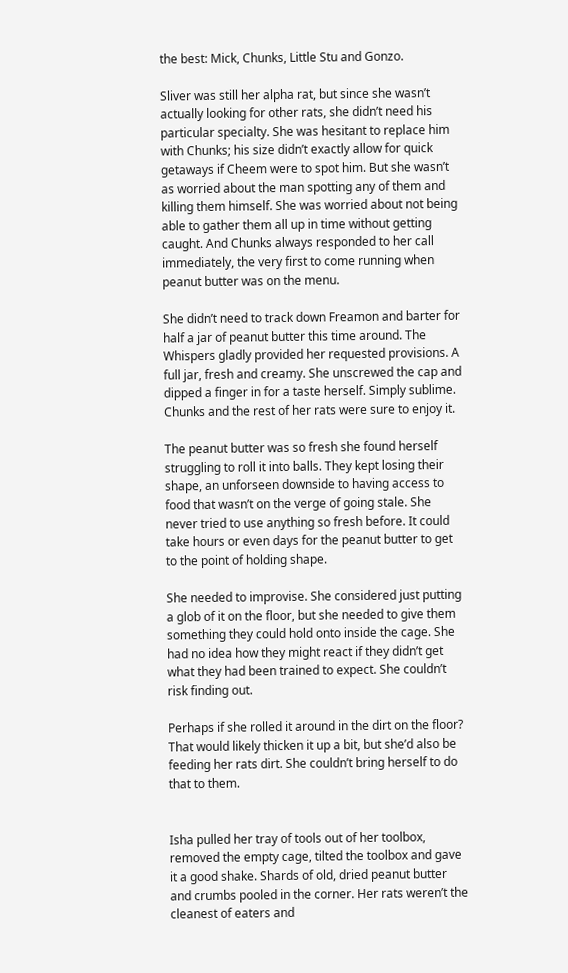the best: Mick, Chunks, Little Stu and Gonzo.

Sliver was still her alpha rat, but since she wasn’t actually looking for other rats, she didn’t need his particular specialty. She was hesitant to replace him with Chunks; his size didn’t exactly allow for quick getaways if Cheem were to spot him. But she wasn’t as worried about the man spotting any of them and killing them himself. She was worried about not being able to gather them all up in time without getting caught. And Chunks always responded to her call immediately, the very first to come running when peanut butter was on the menu.

She didn’t need to track down Freamon and barter for half a jar of peanut butter this time around. The Whispers gladly provided her requested provisions. A full jar, fresh and creamy. She unscrewed the cap and dipped a finger in for a taste herself. Simply sublime. Chunks and the rest of her rats were sure to enjoy it.

The peanut butter was so fresh she found herself struggling to roll it into balls. They kept losing their shape, an unforseen downside to having access to food that wasn’t on the verge of going stale. She never tried to use anything so fresh before. It could take hours or even days for the peanut butter to get to the point of holding shape.

She needed to improvise. She considered just putting a glob of it on the floor, but she needed to give them something they could hold onto inside the cage. She had no idea how they might react if they didn’t get what they had been trained to expect. She couldn’t risk finding out.

Perhaps if she rolled it around in the dirt on the floor? That would likely thicken it up a bit, but she’d also be feeding her rats dirt. She couldn’t bring herself to do that to them.


Isha pulled her tray of tools out of her toolbox, removed the empty cage, tilted the toolbox and gave it a good shake. Shards of old, dried peanut butter and crumbs pooled in the corner. Her rats weren’t the cleanest of eaters and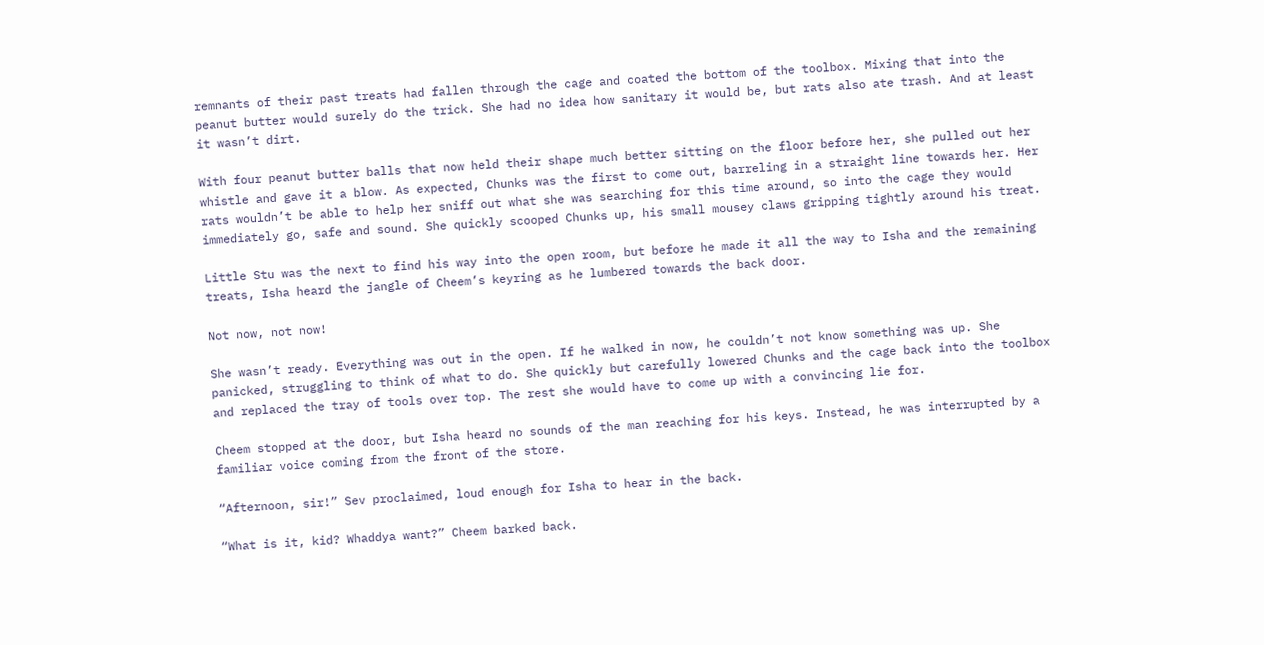remnants of their past treats had fallen through the cage and coated the bottom of the toolbox. Mixing that into the peanut butter would surely do the trick. She had no idea how sanitary it would be, but rats also ate trash. And at least it wasn’t dirt.

With four peanut butter balls that now held their shape much better sitting on the floor before her, she pulled out her whistle and gave it a blow. As expected, Chunks was the first to come out, barreling in a straight line towards her. Her rats wouldn’t be able to help her sniff out what she was searching for this time around, so into the cage they would immediately go, safe and sound. She quickly scooped Chunks up, his small mousey claws gripping tightly around his treat.

Little Stu was the next to find his way into the open room, but before he made it all the way to Isha and the remaining treats, Isha heard the jangle of Cheem’s keyring as he lumbered towards the back door.

Not now, not now!

She wasn’t ready. Everything was out in the open. If he walked in now, he couldn’t not know something was up. She panicked, struggling to think of what to do. She quickly but carefully lowered Chunks and the cage back into the toolbox and replaced the tray of tools over top. The rest she would have to come up with a convincing lie for.

Cheem stopped at the door, but Isha heard no sounds of the man reaching for his keys. Instead, he was interrupted by a familiar voice coming from the front of the store.

“Afternoon, sir!” Sev proclaimed, loud enough for Isha to hear in the back.

“What is it, kid? Whaddya want?” Cheem barked back.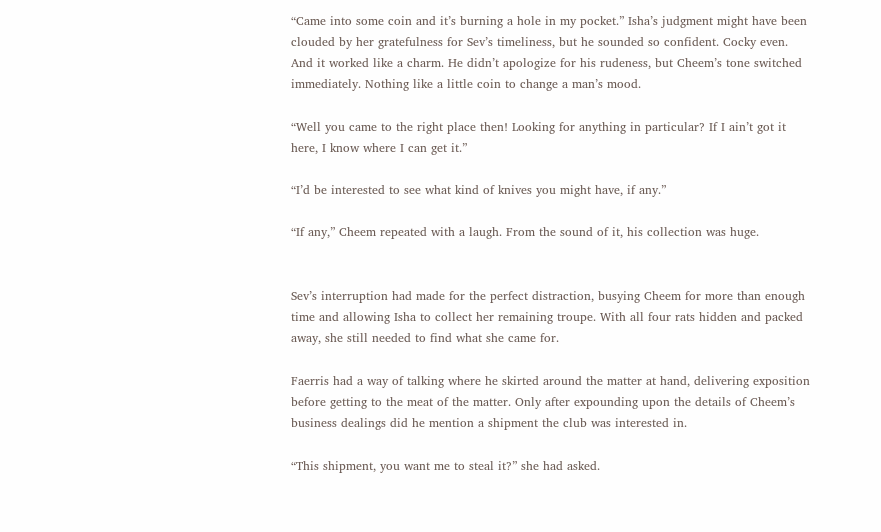“Came into some coin and it’s burning a hole in my pocket.” Isha’s judgment might have been clouded by her gratefulness for Sev’s timeliness, but he sounded so confident. Cocky even. And it worked like a charm. He didn’t apologize for his rudeness, but Cheem’s tone switched immediately. Nothing like a little coin to change a man’s mood.

“Well you came to the right place then! Looking for anything in particular? If I ain’t got it here, I know where I can get it.”

“I’d be interested to see what kind of knives you might have, if any.”

“If any,” Cheem repeated with a laugh. From the sound of it, his collection was huge.


Sev’s interruption had made for the perfect distraction, busying Cheem for more than enough time and allowing Isha to collect her remaining troupe. With all four rats hidden and packed away, she still needed to find what she came for.

Faerris had a way of talking where he skirted around the matter at hand, delivering exposition before getting to the meat of the matter. Only after expounding upon the details of Cheem’s business dealings did he mention a shipment the club was interested in.

“This shipment, you want me to steal it?” she had asked.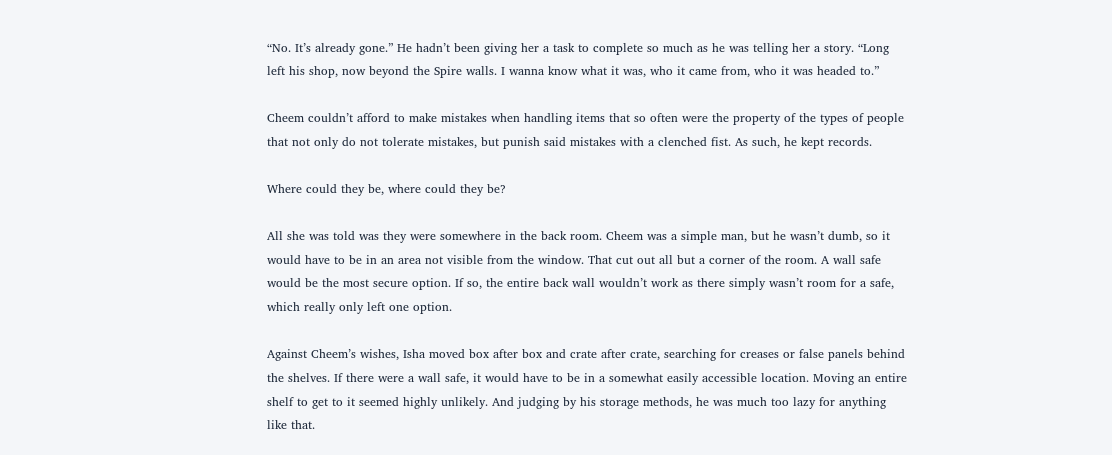“No. It’s already gone.” He hadn’t been giving her a task to complete so much as he was telling her a story. “Long left his shop, now beyond the Spire walls. I wanna know what it was, who it came from, who it was headed to.”

Cheem couldn’t afford to make mistakes when handling items that so often were the property of the types of people that not only do not tolerate mistakes, but punish said mistakes with a clenched fist. As such, he kept records.

Where could they be, where could they be?

All she was told was they were somewhere in the back room. Cheem was a simple man, but he wasn’t dumb, so it would have to be in an area not visible from the window. That cut out all but a corner of the room. A wall safe would be the most secure option. If so, the entire back wall wouldn’t work as there simply wasn’t room for a safe, which really only left one option.

Against Cheem’s wishes, Isha moved box after box and crate after crate, searching for creases or false panels behind the shelves. If there were a wall safe, it would have to be in a somewhat easily accessible location. Moving an entire shelf to get to it seemed highly unlikely. And judging by his storage methods, he was much too lazy for anything like that.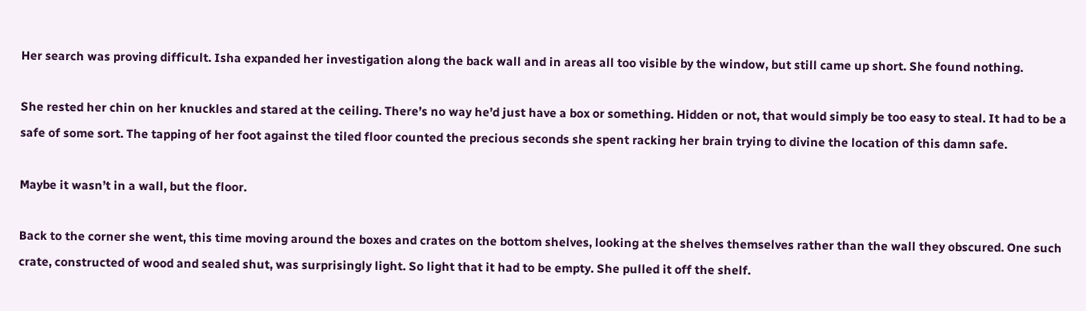Her search was proving difficult. Isha expanded her investigation along the back wall and in areas all too visible by the window, but still came up short. She found nothing.

She rested her chin on her knuckles and stared at the ceiling. There’s no way he’d just have a box or something. Hidden or not, that would simply be too easy to steal. It had to be a safe of some sort. The tapping of her foot against the tiled floor counted the precious seconds she spent racking her brain trying to divine the location of this damn safe.

Maybe it wasn’t in a wall, but the floor.

Back to the corner she went, this time moving around the boxes and crates on the bottom shelves, looking at the shelves themselves rather than the wall they obscured. One such crate, constructed of wood and sealed shut, was surprisingly light. So light that it had to be empty. She pulled it off the shelf.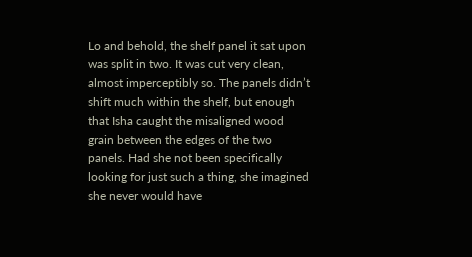Lo and behold, the shelf panel it sat upon was split in two. It was cut very clean, almost imperceptibly so. The panels didn’t shift much within the shelf, but enough that Isha caught the misaligned wood grain between the edges of the two panels. Had she not been specifically looking for just such a thing, she imagined she never would have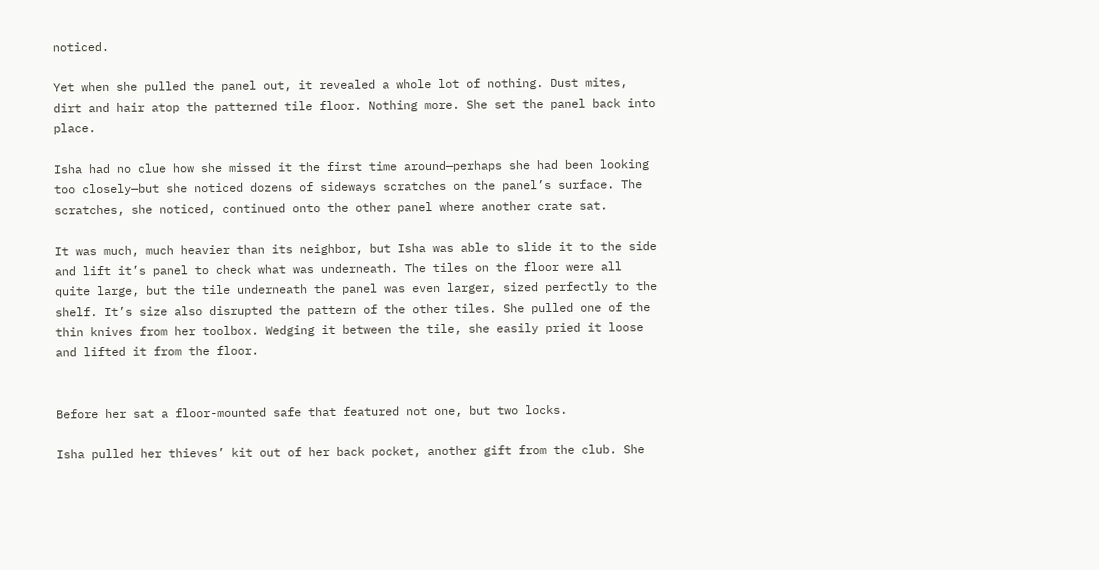noticed.

Yet when she pulled the panel out, it revealed a whole lot of nothing. Dust mites, dirt and hair atop the patterned tile floor. Nothing more. She set the panel back into place.

Isha had no clue how she missed it the first time around—perhaps she had been looking too closely—but she noticed dozens of sideways scratches on the panel’s surface. The scratches, she noticed, continued onto the other panel where another crate sat.

It was much, much heavier than its neighbor, but Isha was able to slide it to the side and lift it’s panel to check what was underneath. The tiles on the floor were all quite large, but the tile underneath the panel was even larger, sized perfectly to the shelf. It’s size also disrupted the pattern of the other tiles. She pulled one of the thin knives from her toolbox. Wedging it between the tile, she easily pried it loose and lifted it from the floor.


Before her sat a floor-mounted safe that featured not one, but two locks.

Isha pulled her thieves’ kit out of her back pocket, another gift from the club. She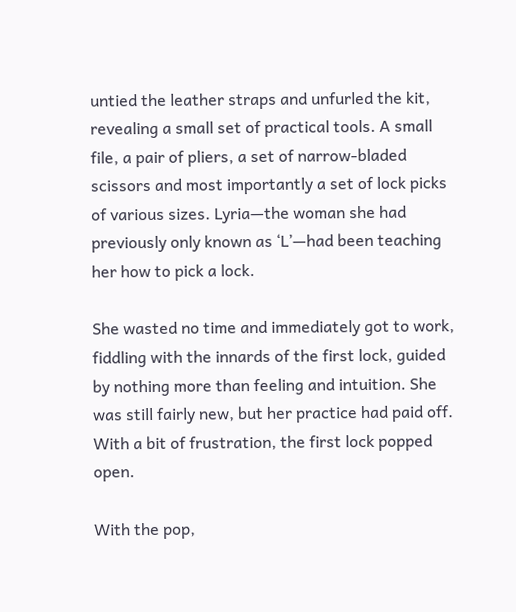untied the leather straps and unfurled the kit, revealing a small set of practical tools. A small file, a pair of pliers, a set of narrow-bladed scissors and most importantly a set of lock picks of various sizes. Lyria—the woman she had previously only known as ‘L’—had been teaching her how to pick a lock.

She wasted no time and immediately got to work, fiddling with the innards of the first lock, guided by nothing more than feeling and intuition. She was still fairly new, but her practice had paid off. With a bit of frustration, the first lock popped open.

With the pop,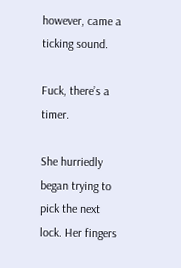however, came a ticking sound.

Fuck, there’s a timer.

She hurriedly began trying to pick the next lock. Her fingers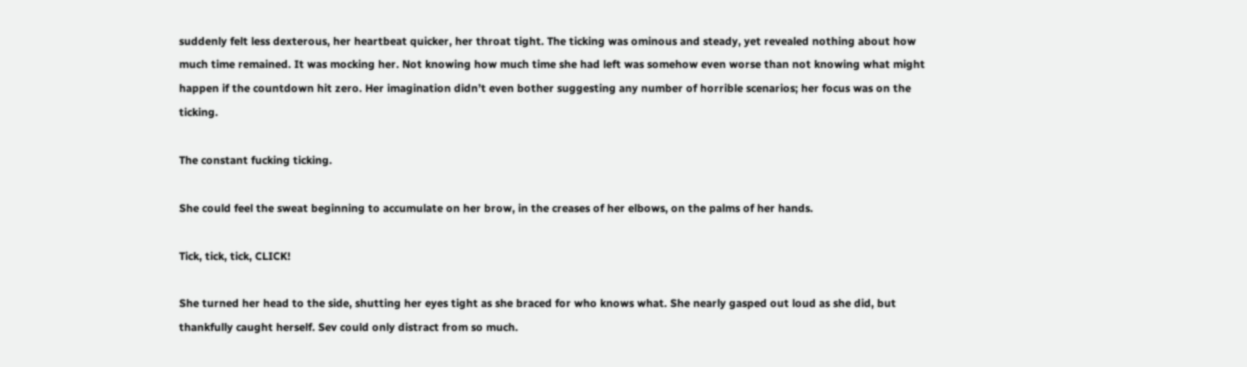suddenly felt less dexterous, her heartbeat quicker, her throat tight. The ticking was ominous and steady, yet revealed nothing about how much time remained. It was mocking her. Not knowing how much time she had left was somehow even worse than not knowing what might happen if the countdown hit zero. Her imagination didn’t even bother suggesting any number of horrible scenarios; her focus was on the ticking.

The constant fucking ticking.

She could feel the sweat beginning to accumulate on her brow, in the creases of her elbows, on the palms of her hands.

Tick, tick, tick, CLICK!

She turned her head to the side, shutting her eyes tight as she braced for who knows what. She nearly gasped out loud as she did, but thankfully caught herself. Sev could only distract from so much.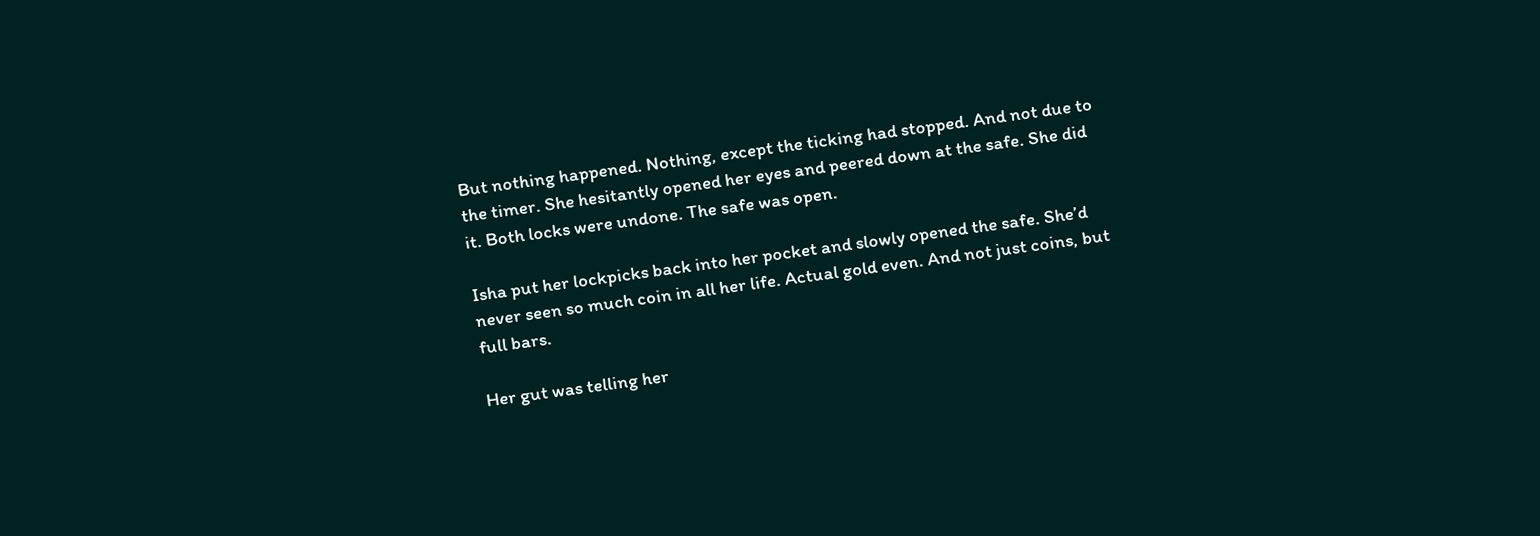But nothing happened. Nothing, except the ticking had stopped. And not due to the timer. She hesitantly opened her eyes and peered down at the safe. She did it. Both locks were undone. The safe was open.

Isha put her lockpicks back into her pocket and slowly opened the safe. She’d never seen so much coin in all her life. Actual gold even. And not just coins, but full bars.

Her gut was telling her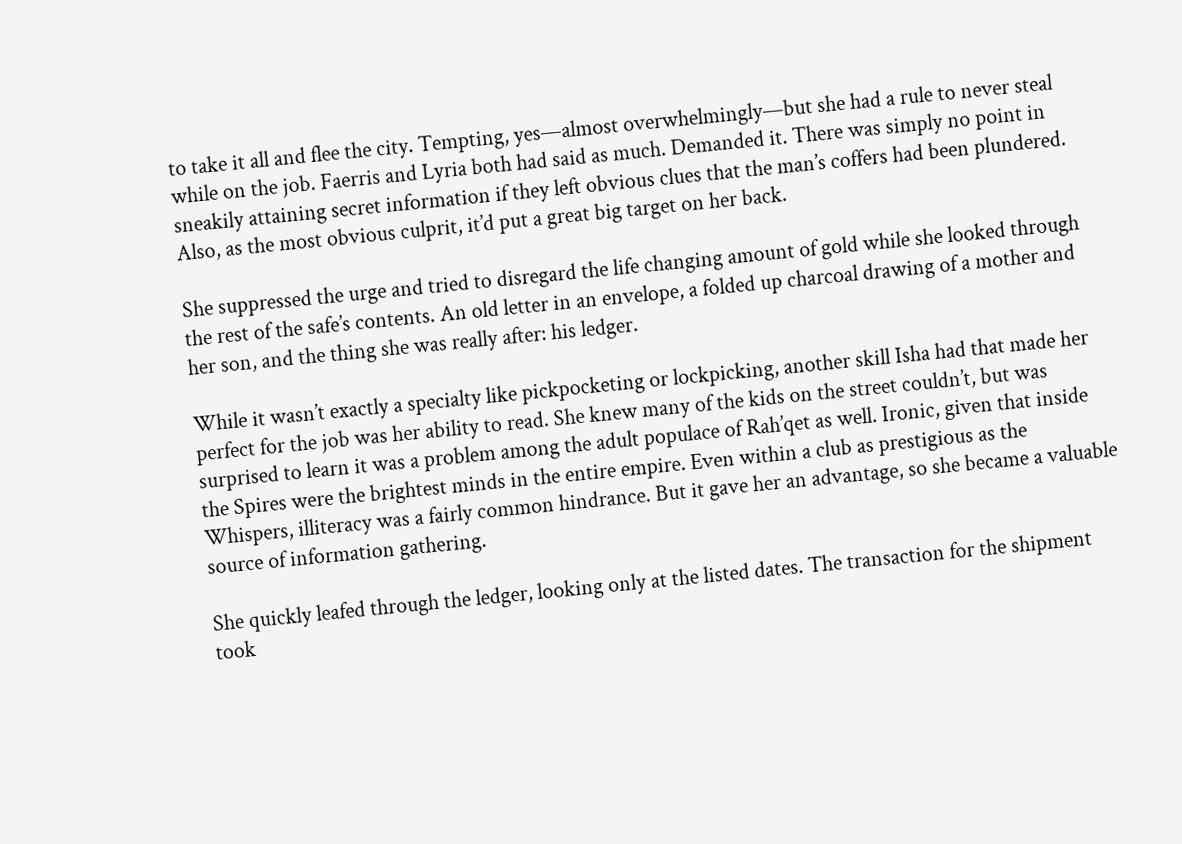to take it all and flee the city. Tempting, yes—almost overwhelmingly—but she had a rule to never steal while on the job. Faerris and Lyria both had said as much. Demanded it. There was simply no point in sneakily attaining secret information if they left obvious clues that the man’s coffers had been plundered. Also, as the most obvious culprit, it’d put a great big target on her back.

She suppressed the urge and tried to disregard the life changing amount of gold while she looked through the rest of the safe’s contents. An old letter in an envelope, a folded up charcoal drawing of a mother and her son, and the thing she was really after: his ledger.

While it wasn’t exactly a specialty like pickpocketing or lockpicking, another skill Isha had that made her perfect for the job was her ability to read. She knew many of the kids on the street couldn’t, but was surprised to learn it was a problem among the adult populace of Rah’qet as well. Ironic, given that inside the Spires were the brightest minds in the entire empire. Even within a club as prestigious as the Whispers, illiteracy was a fairly common hindrance. But it gave her an advantage, so she became a valuable source of information gathering.

She quickly leafed through the ledger, looking only at the listed dates. The transaction for the shipment took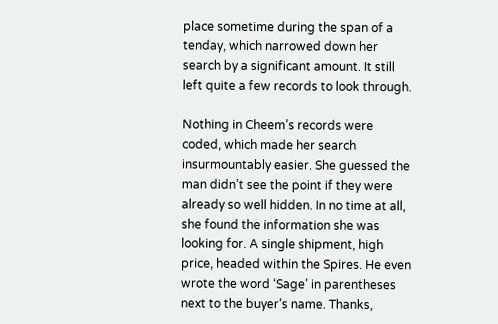place sometime during the span of a tenday, which narrowed down her search by a significant amount. It still left quite a few records to look through.

Nothing in Cheem’s records were coded, which made her search insurmountably easier. She guessed the man didn’t see the point if they were already so well hidden. In no time at all, she found the information she was looking for. A single shipment, high price, headed within the Spires. He even wrote the word ‘Sage’ in parentheses next to the buyer’s name. Thanks,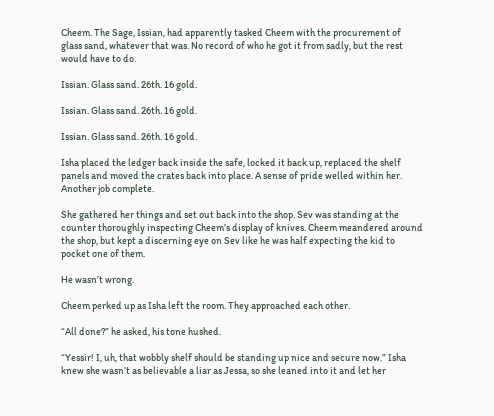Cheem. The Sage, Issian, had apparently tasked Cheem with the procurement of glass sand, whatever that was. No record of who he got it from sadly, but the rest would have to do.

Issian. Glass sand. 26th. 16 gold.

Issian. Glass sand. 26th. 16 gold.

Issian. Glass sand. 26th. 16 gold.

Isha placed the ledger back inside the safe, locked it back up, replaced the shelf panels and moved the crates back into place. A sense of pride welled within her. Another job complete.

She gathered her things and set out back into the shop. Sev was standing at the counter thoroughly inspecting Cheem’s display of knives. Cheem meandered around the shop, but kept a discerning eye on Sev like he was half expecting the kid to pocket one of them.

He wasn’t wrong.

Cheem perked up as Isha left the room. They approached each other.

“All done?” he asked, his tone hushed.

“Yessir! I, uh, that wobbly shelf should be standing up nice and secure now.” Isha knew she wasn’t as believable a liar as Jessa, so she leaned into it and let her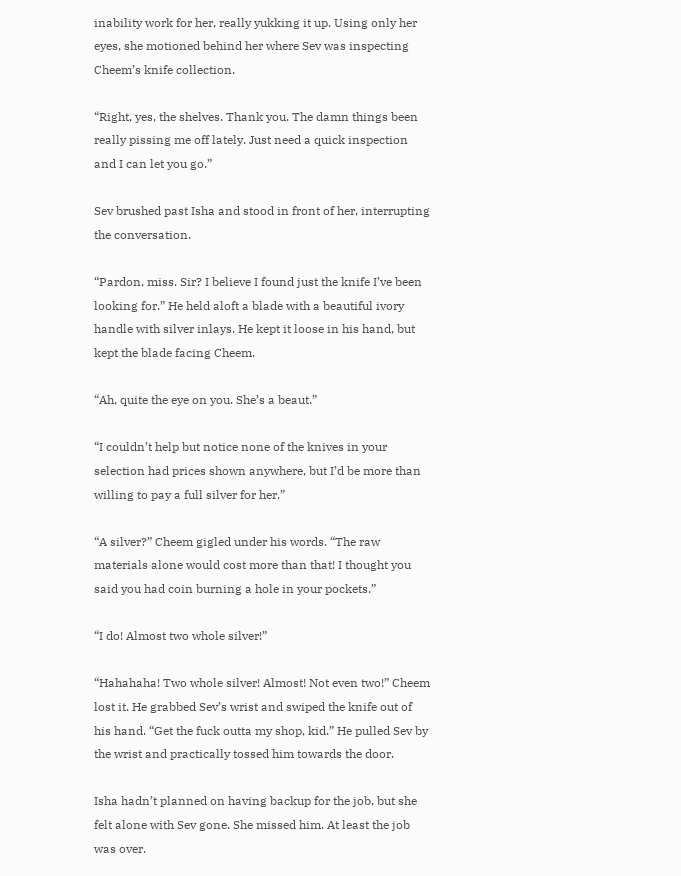inability work for her, really yukking it up. Using only her eyes, she motioned behind her where Sev was inspecting Cheem’s knife collection.

“Right, yes, the shelves. Thank you. The damn things been really pissing me off lately. Just need a quick inspection and I can let you go.”

Sev brushed past Isha and stood in front of her, interrupting the conversation.

“Pardon, miss. Sir? I believe I found just the knife I’ve been looking for.” He held aloft a blade with a beautiful ivory handle with silver inlays. He kept it loose in his hand, but kept the blade facing Cheem.

“Ah, quite the eye on you. She’s a beaut.”

“I couldn’t help but notice none of the knives in your selection had prices shown anywhere, but I’d be more than willing to pay a full silver for her.”

“A silver?” Cheem gigled under his words. “The raw materials alone would cost more than that! I thought you said you had coin burning a hole in your pockets.”

“I do! Almost two whole silver!”

“Hahahaha! Two whole silver! Almost! Not even two!” Cheem lost it. He grabbed Sev’s wrist and swiped the knife out of his hand. “Get the fuck outta my shop, kid.” He pulled Sev by the wrist and practically tossed him towards the door.

Isha hadn’t planned on having backup for the job, but she felt alone with Sev gone. She missed him. At least the job was over.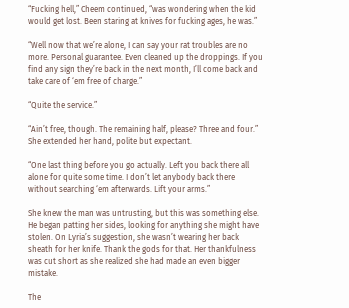“Fucking hell,” Cheem continued, “was wondering when the kid would get lost. Been staring at knives for fucking ages, he was.”

“Well now that we’re alone, I can say your rat troubles are no more. Personal guarantee. Even cleaned up the droppings. If you find any sign they’re back in the next month, I’ll come back and take care of ‘em free of charge.”

“Quite the service.”

“Ain’t free, though. The remaining half, please? Three and four.” She extended her hand, polite but expectant.

“One last thing before you go actually. Left you back there all alone for quite some time. I don’t let anybody back there without searching ‘em afterwards. Lift your arms.”

She knew the man was untrusting, but this was something else. He began patting her sides, looking for anything she might have stolen. On Lyria’s suggestion, she wasn’t wearing her back sheath for her knife. Thank the gods for that. Her thankfulness was cut short as she realized she had made an even bigger mistake.

The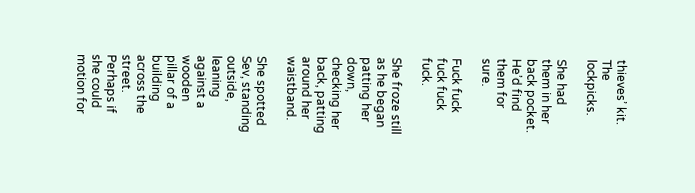thieves’ kit. The lockpicks.

She had them in her back pocket. He’d find them for sure.

Fuck fuck fuck fuck fuck.

She froze still as he began patting her down, checking her back, patting around her waistband.

She spotted Sev, standing outside, leaning against a wooden pillar of a building across the street. Perhaps if she could motion for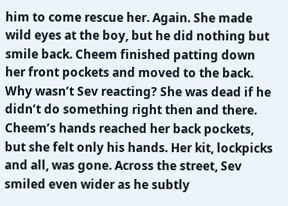him to come rescue her. Again. She made wild eyes at the boy, but he did nothing but smile back. Cheem finished patting down her front pockets and moved to the back. Why wasn’t Sev reacting? She was dead if he didn’t do something right then and there. Cheem’s hands reached her back pockets, but she felt only his hands. Her kit, lockpicks and all, was gone. Across the street, Sev smiled even wider as he subtly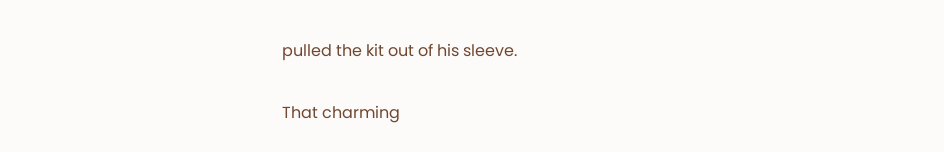pulled the kit out of his sleeve.

That charming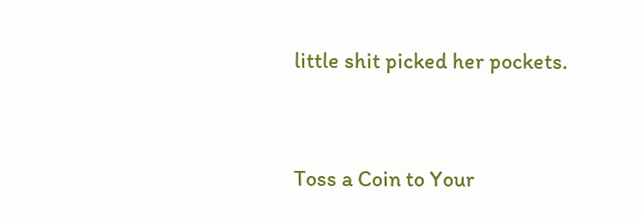little shit picked her pockets.


Toss a Coin to Your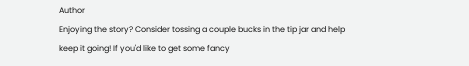Author
Enjoying the story? Consider tossing a couple bucks in the tip jar and help keep it going! If you'd like to get some fancy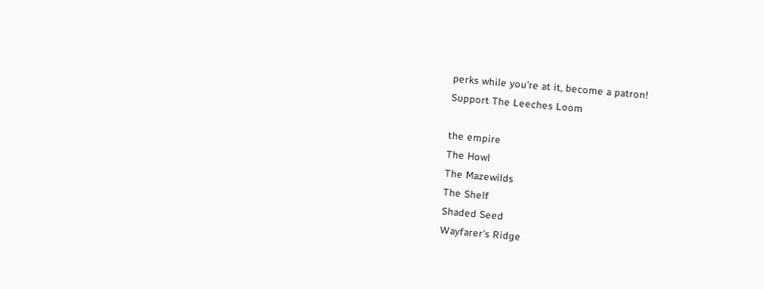perks while you're at it, become a patron!
Support The Leeches Loom

the empire
The Howl
The Mazewilds
The Shelf
Shaded Seed
Wayfarer's Ridge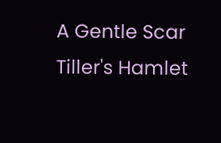A Gentle Scar
Tiller's Hamlet